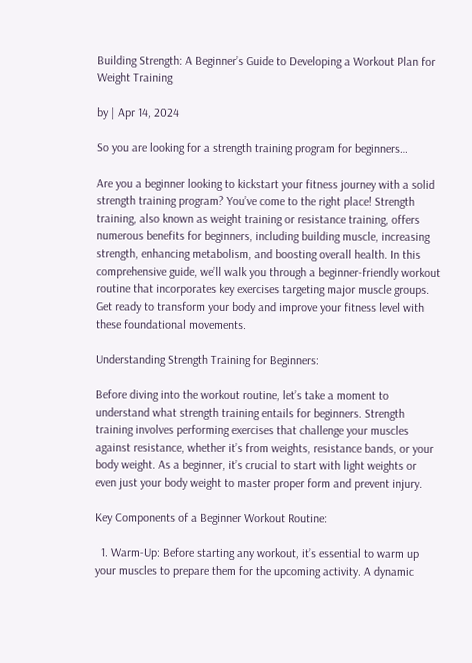Building Strength: A Beginner’s Guide to Developing a Workout Plan for Weight Training

by | Apr 14, 2024

So you are looking for a strength training program for beginners…

Are you a beginner looking to kickstart your fitness journey with a solid strength training program? You’ve come to the right place! Strength training, also known as weight training or resistance training, offers numerous benefits for beginners, including building muscle, increasing strength, enhancing metabolism, and boosting overall health. In this comprehensive guide, we’ll walk you through a beginner-friendly workout routine that incorporates key exercises targeting major muscle groups. Get ready to transform your body and improve your fitness level with these foundational movements.

Understanding Strength Training for Beginners:

Before diving into the workout routine, let’s take a moment to understand what strength training entails for beginners. Strength training involves performing exercises that challenge your muscles against resistance, whether it’s from weights, resistance bands, or your body weight. As a beginner, it’s crucial to start with light weights or even just your body weight to master proper form and prevent injury.

Key Components of a Beginner Workout Routine:

  1. Warm-Up: Before starting any workout, it’s essential to warm up your muscles to prepare them for the upcoming activity. A dynamic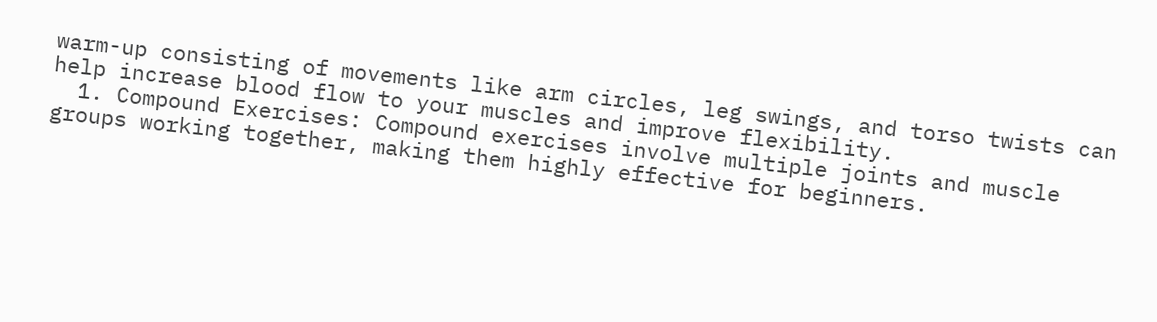warm-up consisting of movements like arm circles, leg swings, and torso twists can help increase blood flow to your muscles and improve flexibility.
  1. Compound Exercises: Compound exercises involve multiple joints and muscle groups working together, making them highly effective for beginners.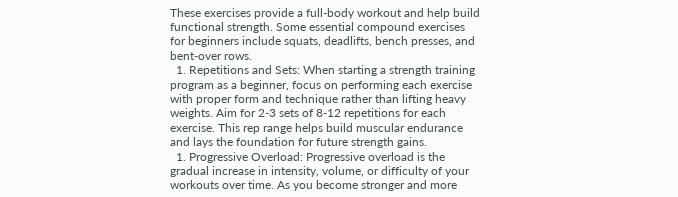These exercises provide a full-body workout and help build functional strength. Some essential compound exercises for beginners include squats, deadlifts, bench presses, and bent-over rows.
  1. Repetitions and Sets: When starting a strength training program as a beginner, focus on performing each exercise with proper form and technique rather than lifting heavy weights. Aim for 2-3 sets of 8-12 repetitions for each exercise. This rep range helps build muscular endurance and lays the foundation for future strength gains.
  1. Progressive Overload: Progressive overload is the gradual increase in intensity, volume, or difficulty of your workouts over time. As you become stronger and more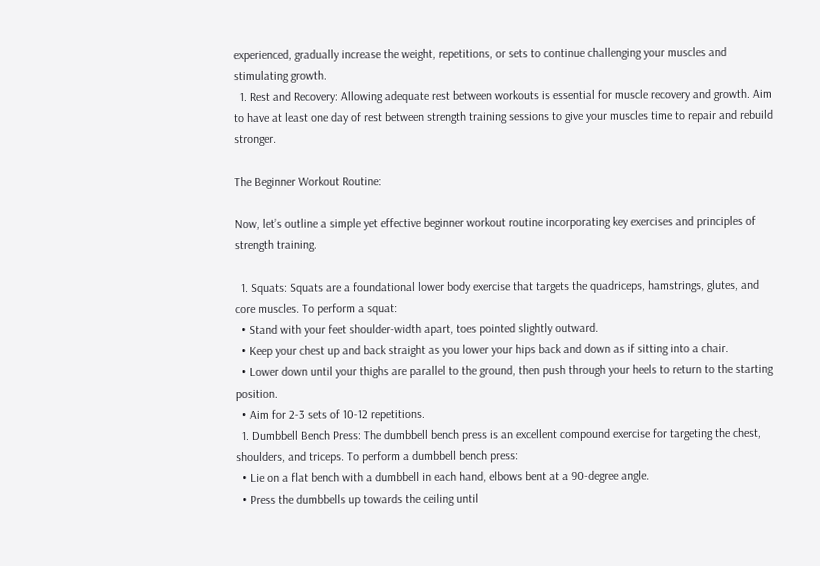experienced, gradually increase the weight, repetitions, or sets to continue challenging your muscles and stimulating growth.
  1. Rest and Recovery: Allowing adequate rest between workouts is essential for muscle recovery and growth. Aim to have at least one day of rest between strength training sessions to give your muscles time to repair and rebuild stronger.

The Beginner Workout Routine:

Now, let’s outline a simple yet effective beginner workout routine incorporating key exercises and principles of strength training.

  1. Squats: Squats are a foundational lower body exercise that targets the quadriceps, hamstrings, glutes, and core muscles. To perform a squat:
  • Stand with your feet shoulder-width apart, toes pointed slightly outward.
  • Keep your chest up and back straight as you lower your hips back and down as if sitting into a chair.
  • Lower down until your thighs are parallel to the ground, then push through your heels to return to the starting position.
  • Aim for 2-3 sets of 10-12 repetitions.
  1. Dumbbell Bench Press: The dumbbell bench press is an excellent compound exercise for targeting the chest, shoulders, and triceps. To perform a dumbbell bench press:
  • Lie on a flat bench with a dumbbell in each hand, elbows bent at a 90-degree angle.
  • Press the dumbbells up towards the ceiling until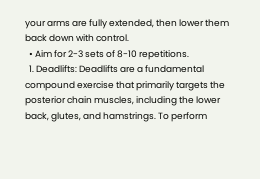your arms are fully extended, then lower them back down with control.
  • Aim for 2-3 sets of 8-10 repetitions.
  1. Deadlifts: Deadlifts are a fundamental compound exercise that primarily targets the posterior chain muscles, including the lower back, glutes, and hamstrings. To perform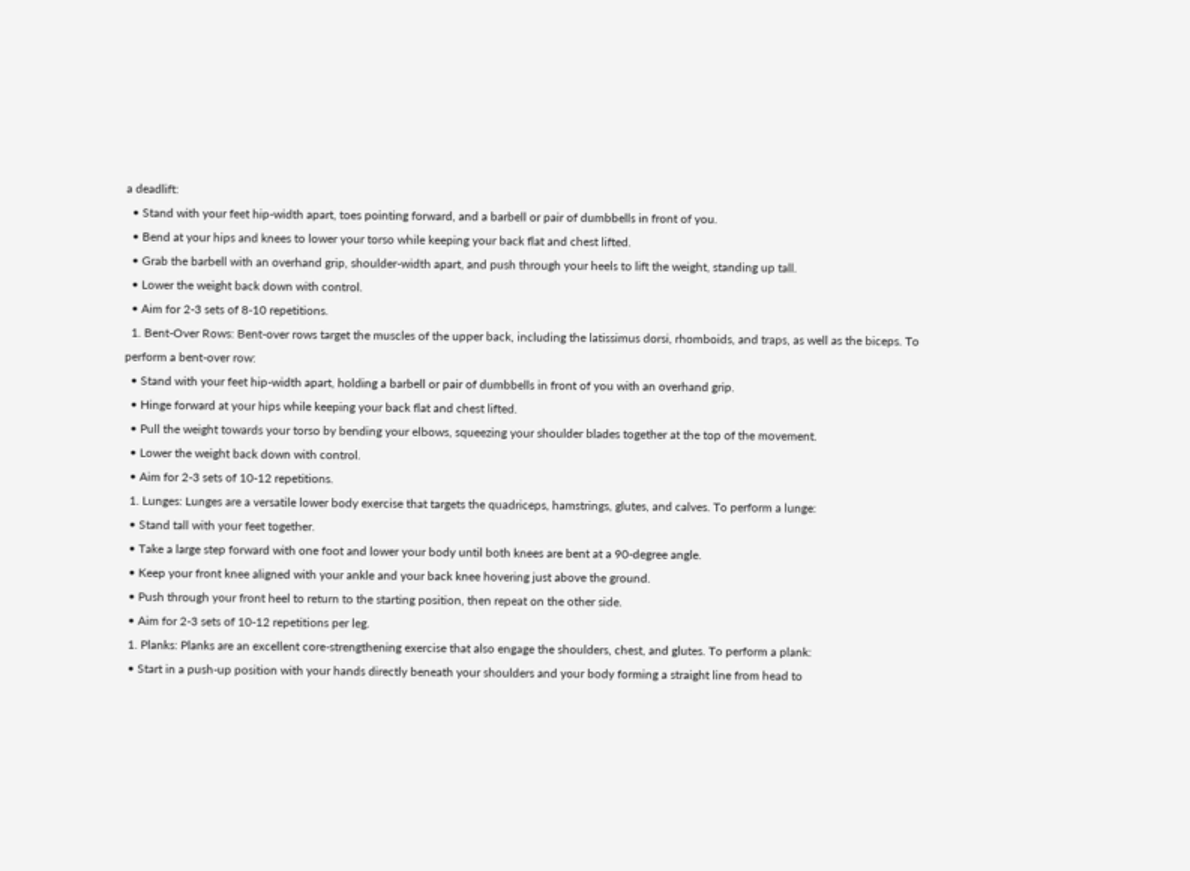a deadlift:
  • Stand with your feet hip-width apart, toes pointing forward, and a barbell or pair of dumbbells in front of you.
  • Bend at your hips and knees to lower your torso while keeping your back flat and chest lifted.
  • Grab the barbell with an overhand grip, shoulder-width apart, and push through your heels to lift the weight, standing up tall.
  • Lower the weight back down with control.
  • Aim for 2-3 sets of 8-10 repetitions.
  1. Bent-Over Rows: Bent-over rows target the muscles of the upper back, including the latissimus dorsi, rhomboids, and traps, as well as the biceps. To perform a bent-over row:
  • Stand with your feet hip-width apart, holding a barbell or pair of dumbbells in front of you with an overhand grip.
  • Hinge forward at your hips while keeping your back flat and chest lifted.
  • Pull the weight towards your torso by bending your elbows, squeezing your shoulder blades together at the top of the movement.
  • Lower the weight back down with control.
  • Aim for 2-3 sets of 10-12 repetitions.
  1. Lunges: Lunges are a versatile lower body exercise that targets the quadriceps, hamstrings, glutes, and calves. To perform a lunge:
  • Stand tall with your feet together.
  • Take a large step forward with one foot and lower your body until both knees are bent at a 90-degree angle.
  • Keep your front knee aligned with your ankle and your back knee hovering just above the ground.
  • Push through your front heel to return to the starting position, then repeat on the other side.
  • Aim for 2-3 sets of 10-12 repetitions per leg.
  1. Planks: Planks are an excellent core-strengthening exercise that also engage the shoulders, chest, and glutes. To perform a plank:
  • Start in a push-up position with your hands directly beneath your shoulders and your body forming a straight line from head to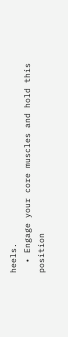heels.
  • Engage your core muscles and hold this position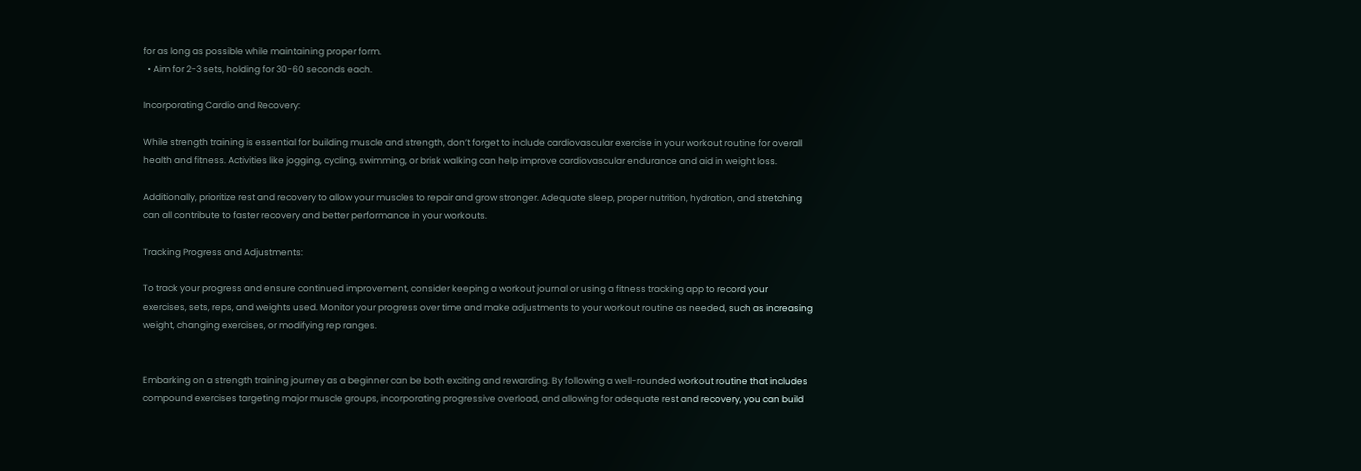for as long as possible while maintaining proper form.
  • Aim for 2-3 sets, holding for 30-60 seconds each.

Incorporating Cardio and Recovery:

While strength training is essential for building muscle and strength, don’t forget to include cardiovascular exercise in your workout routine for overall health and fitness. Activities like jogging, cycling, swimming, or brisk walking can help improve cardiovascular endurance and aid in weight loss.

Additionally, prioritize rest and recovery to allow your muscles to repair and grow stronger. Adequate sleep, proper nutrition, hydration, and stretching can all contribute to faster recovery and better performance in your workouts.

Tracking Progress and Adjustments:

To track your progress and ensure continued improvement, consider keeping a workout journal or using a fitness tracking app to record your exercises, sets, reps, and weights used. Monitor your progress over time and make adjustments to your workout routine as needed, such as increasing weight, changing exercises, or modifying rep ranges.


Embarking on a strength training journey as a beginner can be both exciting and rewarding. By following a well-rounded workout routine that includes compound exercises targeting major muscle groups, incorporating progressive overload, and allowing for adequate rest and recovery, you can build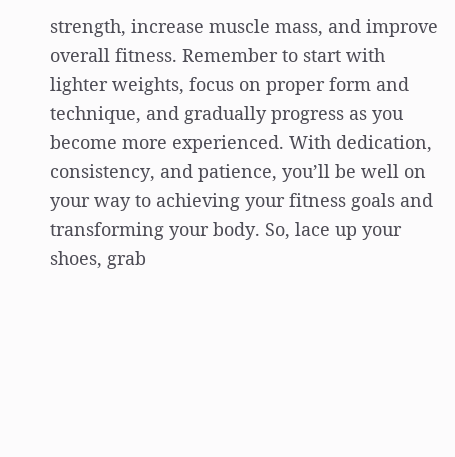strength, increase muscle mass, and improve overall fitness. Remember to start with lighter weights, focus on proper form and technique, and gradually progress as you become more experienced. With dedication, consistency, and patience, you’ll be well on your way to achieving your fitness goals and transforming your body. So, lace up your shoes, grab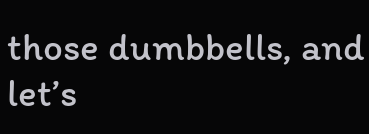those dumbbells, and let’s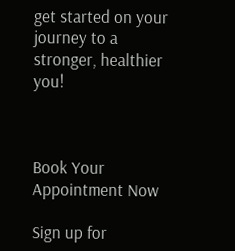get started on your journey to a stronger, healthier you!



Book Your Appointment Now

Sign up for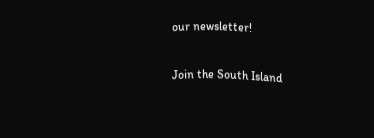our newsletter!

Join the South Island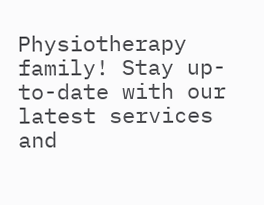Physiotherapy family! Stay up-to-date with our latest services and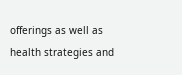offerings as well as health strategies and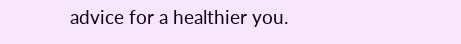advice for a healthier you.